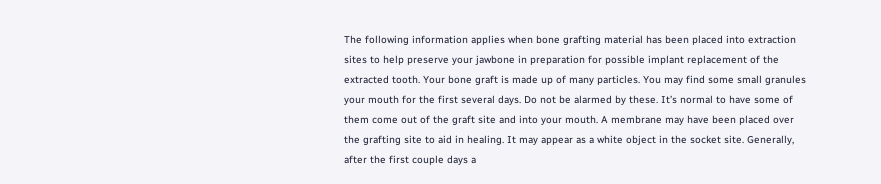The following information applies when bone grafting material has been placed into extraction sites to help preserve your jawbone in preparation for possible implant replacement of the extracted tooth. Your bone graft is made up of many particles. You may find some small granules your mouth for the first several days. Do not be alarmed by these. It’s normal to have some of them come out of the graft site and into your mouth. A membrane may have been placed over the grafting site to aid in healing. It may appear as a white object in the socket site. Generally, after the first couple days a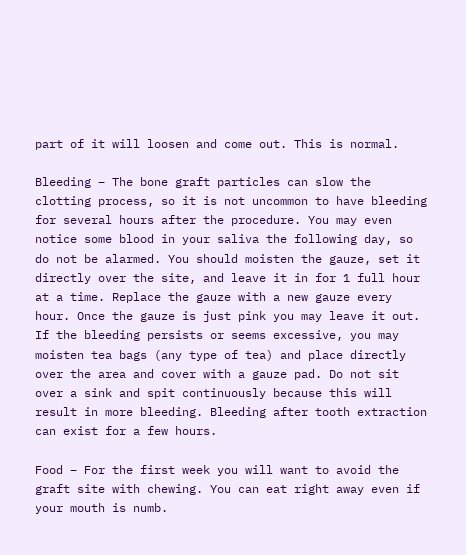part of it will loosen and come out. This is normal.

Bleeding – The bone graft particles can slow the clotting process, so it is not uncommon to have bleeding for several hours after the procedure. You may even notice some blood in your saliva the following day, so do not be alarmed. You should moisten the gauze, set it directly over the site, and leave it in for 1 full hour at a time. Replace the gauze with a new gauze every hour. Once the gauze is just pink you may leave it out. If the bleeding persists or seems excessive, you may moisten tea bags (any type of tea) and place directly over the area and cover with a gauze pad. Do not sit over a sink and spit continuously because this will result in more bleeding. Bleeding after tooth extraction can exist for a few hours.

Food – For the first week you will want to avoid the graft site with chewing. You can eat right away even if your mouth is numb.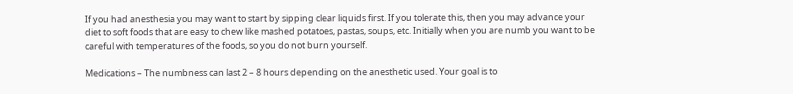If you had anesthesia you may want to start by sipping clear liquids first. If you tolerate this, then you may advance your diet to soft foods that are easy to chew like mashed potatoes, pastas, soups, etc. Initially when you are numb you want to be careful with temperatures of the foods, so you do not burn yourself.

Medications – The numbness can last 2 – 8 hours depending on the anesthetic used. Your goal is to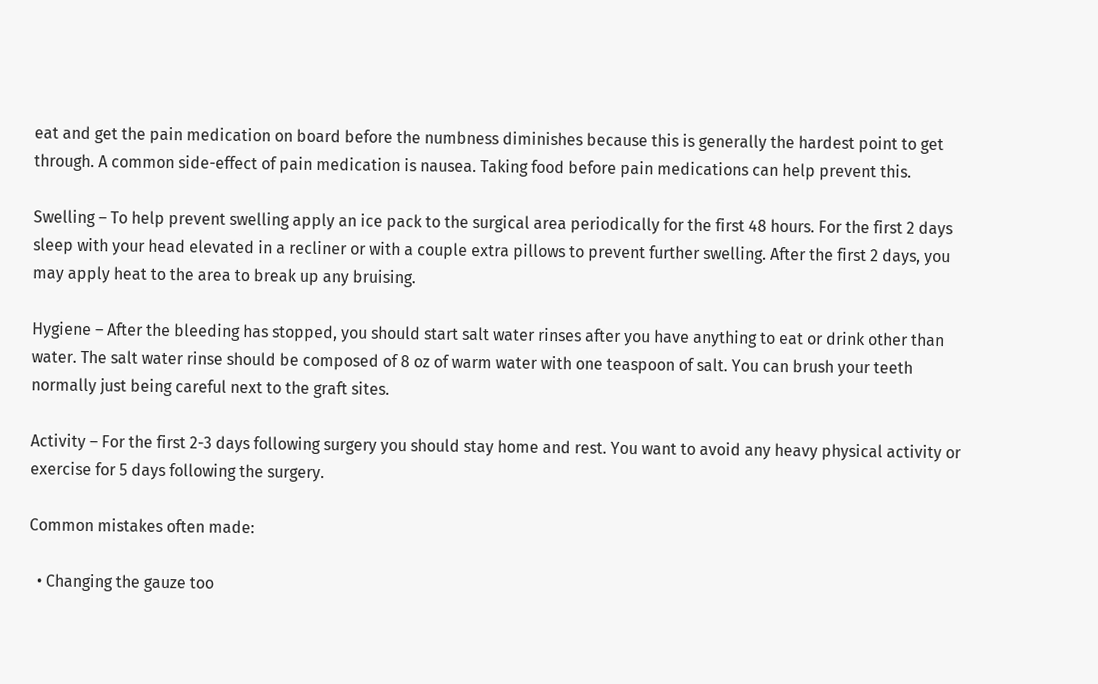eat and get the pain medication on board before the numbness diminishes because this is generally the hardest point to get through. A common side-effect of pain medication is nausea. Taking food before pain medications can help prevent this.

Swelling – To help prevent swelling apply an ice pack to the surgical area periodically for the first 48 hours. For the first 2 days sleep with your head elevated in a recliner or with a couple extra pillows to prevent further swelling. After the first 2 days, you may apply heat to the area to break up any bruising.

Hygiene – After the bleeding has stopped, you should start salt water rinses after you have anything to eat or drink other than water. The salt water rinse should be composed of 8 oz of warm water with one teaspoon of salt. You can brush your teeth normally just being careful next to the graft sites.

Activity – For the first 2-3 days following surgery you should stay home and rest. You want to avoid any heavy physical activity or exercise for 5 days following the surgery.

Common mistakes often made:

  • Changing the gauze too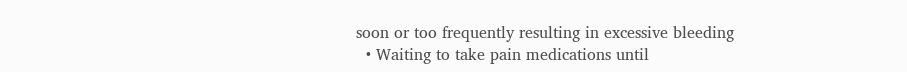soon or too frequently resulting in excessive bleeding
  • Waiting to take pain medications until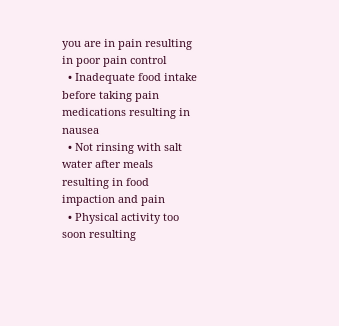you are in pain resulting in poor pain control
  • Inadequate food intake before taking pain medications resulting in nausea
  • Not rinsing with salt water after meals resulting in food impaction and pain
  • Physical activity too soon resulting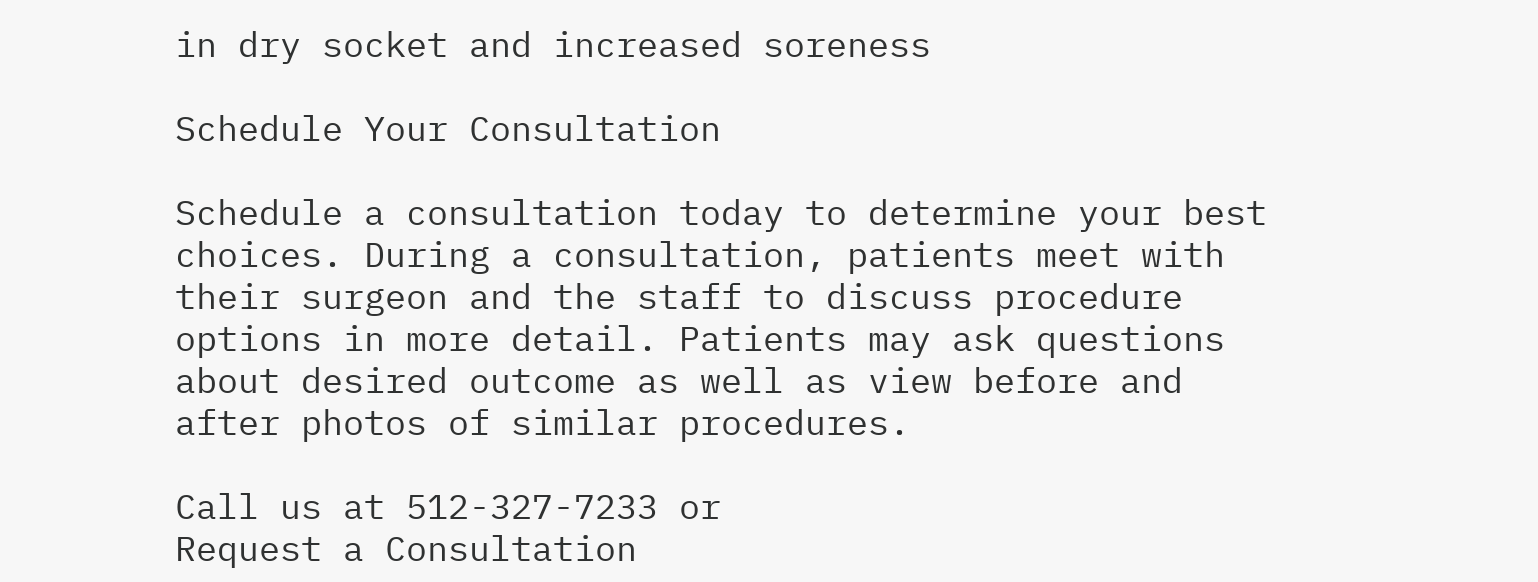in dry socket and increased soreness

Schedule Your Consultation

Schedule a consultation today to determine your best choices. During a consultation, patients meet with their surgeon and the staff to discuss procedure options in more detail. Patients may ask questions about desired outcome as well as view before and after photos of similar procedures.

Call us at 512-327-7233 or
Request a Consultation